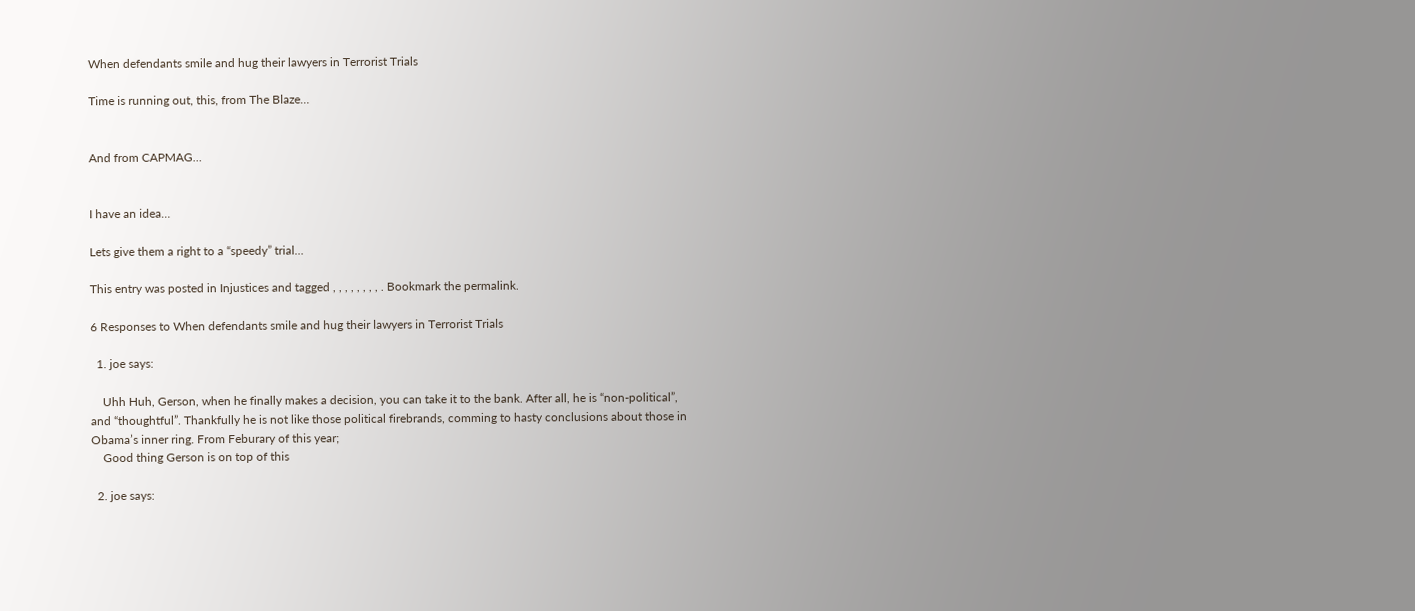When defendants smile and hug their lawyers in Terrorist Trials

Time is running out, this, from The Blaze…


And from CAPMAG…


I have an idea…

Lets give them a right to a “speedy” trial…

This entry was posted in Injustices and tagged , , , , , , , , . Bookmark the permalink.

6 Responses to When defendants smile and hug their lawyers in Terrorist Trials

  1. joe says:

    Uhh Huh, Gerson, when he finally makes a decision, you can take it to the bank. After all, he is “non-political”, and “thoughtful”. Thankfully he is not like those political firebrands, comming to hasty conclusions about those in Obama’s inner ring. From Feburary of this year;
    Good thing Gerson is on top of this

  2. joe says: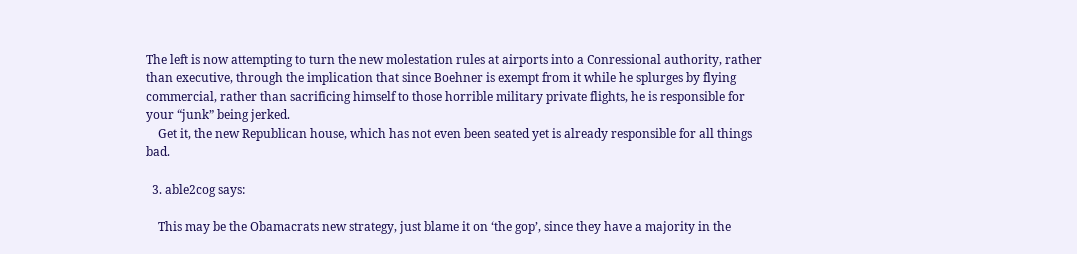The left is now attempting to turn the new molestation rules at airports into a Conressional authority, rather than executive, through the implication that since Boehner is exempt from it while he splurges by flying commercial, rather than sacrificing himself to those horrible military private flights, he is responsible for your “junk” being jerked.
    Get it, the new Republican house, which has not even been seated yet is already responsible for all things bad.

  3. able2cog says:

    This may be the Obamacrats new strategy, just blame it on ‘the gop’, since they have a majority in the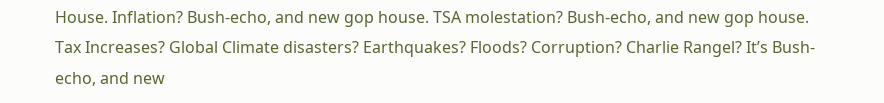House. Inflation? Bush-echo, and new gop house. TSA molestation? Bush-echo, and new gop house. Tax Increases? Global Climate disasters? Earthquakes? Floods? Corruption? Charlie Rangel? It’s Bush-echo, and new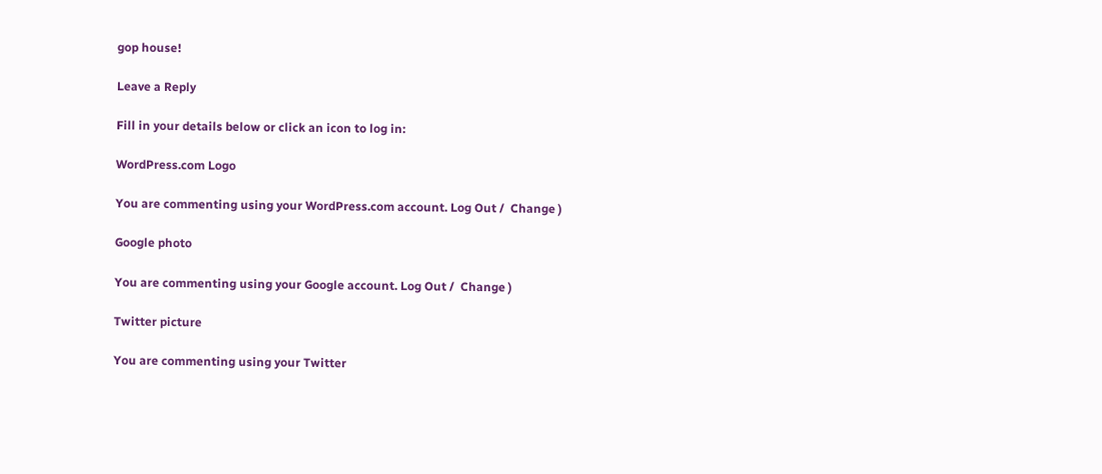gop house!

Leave a Reply

Fill in your details below or click an icon to log in:

WordPress.com Logo

You are commenting using your WordPress.com account. Log Out /  Change )

Google photo

You are commenting using your Google account. Log Out /  Change )

Twitter picture

You are commenting using your Twitter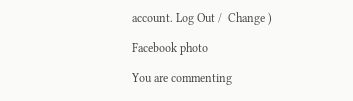account. Log Out /  Change )

Facebook photo

You are commenting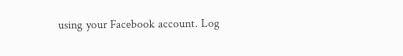using your Facebook account. Log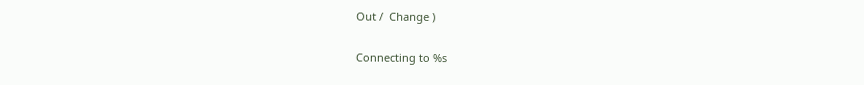Out /  Change )

Connecting to %s